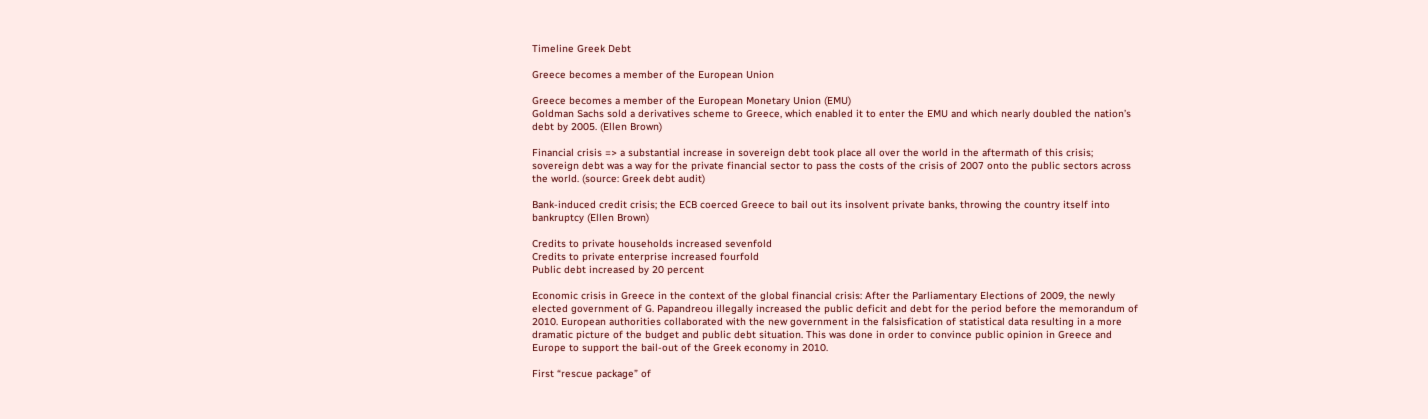Timeline Greek Debt

Greece becomes a member of the European Union

Greece becomes a member of the European Monetary Union (EMU)
Goldman Sachs sold a derivatives scheme to Greece, which enabled it to enter the EMU and which nearly doubled the nation’s debt by 2005. (Ellen Brown)

Financial crisis => a substantial increase in sovereign debt took place all over the world in the aftermath of this crisis; sovereign debt was a way for the private financial sector to pass the costs of the crisis of 2007 onto the public sectors across the world. (source: Greek debt audit)

Bank-induced credit crisis; the ECB coerced Greece to bail out its insolvent private banks, throwing the country itself into bankruptcy (Ellen Brown)

Credits to private households increased sevenfold
Credits to private enterprise increased fourfold
Public debt increased by 20 percent

Economic crisis in Greece in the context of the global financial crisis: After the Parliamentary Elections of 2009, the newly elected government of G. Papandreou illegally increased the public deficit and debt for the period before the memorandum of 2010. European authorities collaborated with the new government in the falsisfication of statistical data resulting in a more dramatic picture of the budget and public debt situation. This was done in order to convince public opinion in Greece and Europe to support the bail-out of the Greek economy in 2010.

First “rescue package” of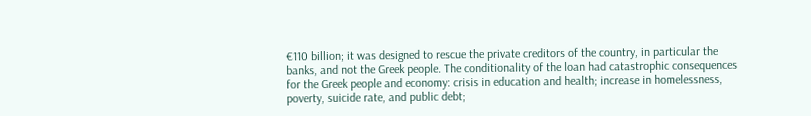€110 billion; it was designed to rescue the private creditors of the country, in particular the banks, and not the Greek people. The conditionality of the loan had catastrophic consequences for the Greek people and economy: crisis in education and health; increase in homelessness, poverty, suicide rate, and public debt;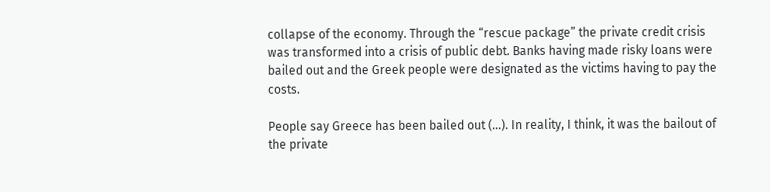collapse of the economy. Through the “rescue package” the private credit crisis was transformed into a crisis of public debt. Banks having made risky loans were bailed out and the Greek people were designated as the victims having to pay the costs.

People say Greece has been bailed out (…). In reality, I think, it was the bailout of the private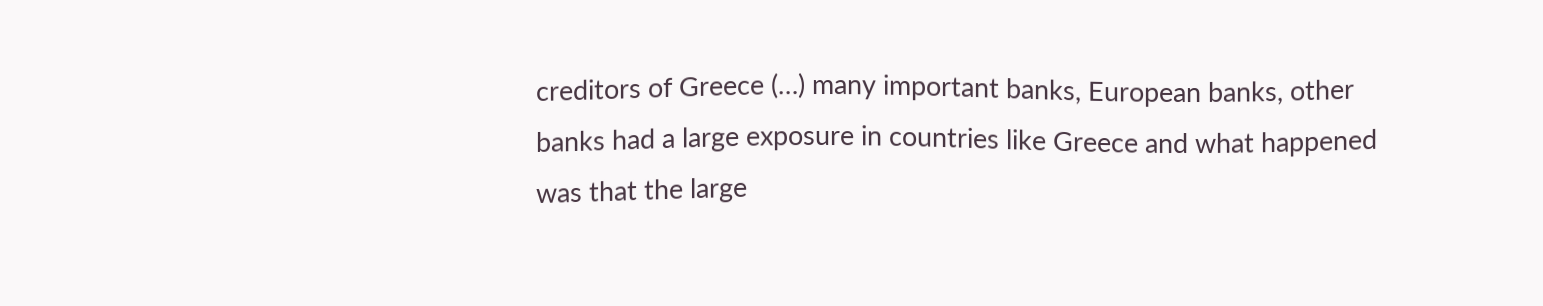creditors of Greece (…) many important banks, European banks, other banks had a large exposure in countries like Greece and what happened was that the large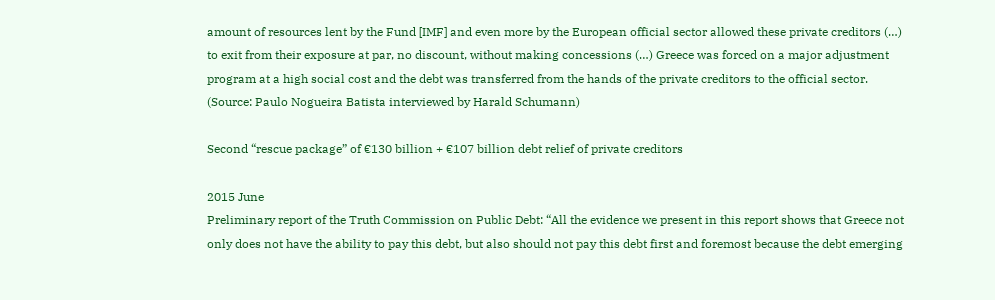amount of resources lent by the Fund [IMF] and even more by the European official sector allowed these private creditors (…) to exit from their exposure at par, no discount, without making concessions (…) Greece was forced on a major adjustment program at a high social cost and the debt was transferred from the hands of the private creditors to the official sector. (Source: Paulo Nogueira Batista interviewed by Harald Schumann)

Second “rescue package” of €130 billion + €107 billion debt relief of private creditors

2015 June
Preliminary report of the Truth Commission on Public Debt: “All the evidence we present in this report shows that Greece not only does not have the ability to pay this debt, but also should not pay this debt first and foremost because the debt emerging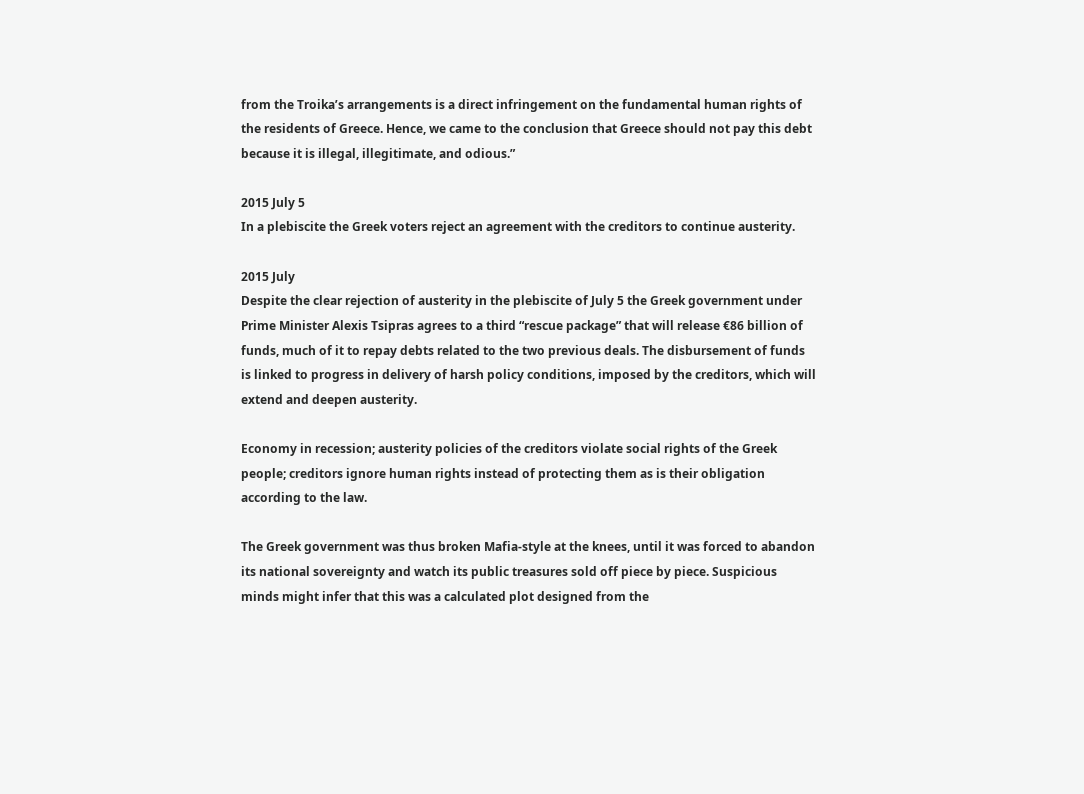from the Troika’s arrangements is a direct infringement on the fundamental human rights of the residents of Greece. Hence, we came to the conclusion that Greece should not pay this debt because it is illegal, illegitimate, and odious.”

2015 July 5
In a plebiscite the Greek voters reject an agreement with the creditors to continue austerity.

2015 July
Despite the clear rejection of austerity in the plebiscite of July 5 the Greek government under Prime Minister Alexis Tsipras agrees to a third “rescue package” that will release €86 billion of funds, much of it to repay debts related to the two previous deals. The disbursement of funds is linked to progress in delivery of harsh policy conditions, imposed by the creditors, which will extend and deepen austerity.

Economy in recession; austerity policies of the creditors violate social rights of the Greek people; creditors ignore human rights instead of protecting them as is their obligation according to the law.

The Greek government was thus broken Mafia-style at the knees, until it was forced to abandon its national sovereignty and watch its public treasures sold off piece by piece. Suspicious minds might infer that this was a calculated plot designed from the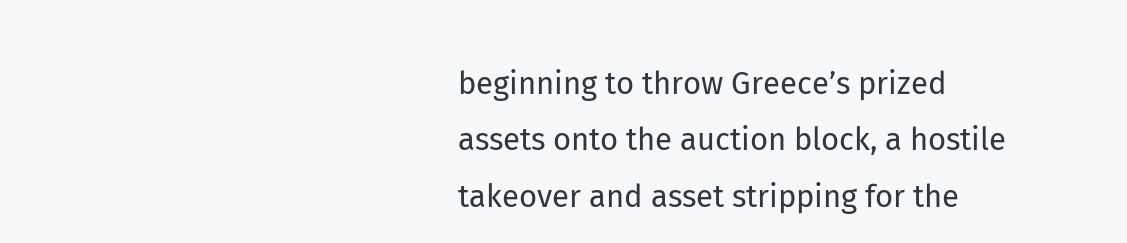beginning to throw Greece’s prized assets onto the auction block, a hostile takeover and asset stripping for the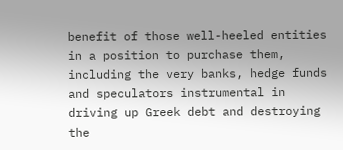benefit of those well-heeled entities in a position to purchase them, including the very banks, hedge funds and speculators instrumental in driving up Greek debt and destroying the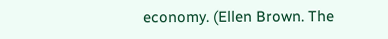economy. (Ellen Brown. The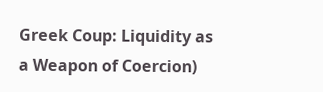Greek Coup: Liquidity as a Weapon of Coercion)